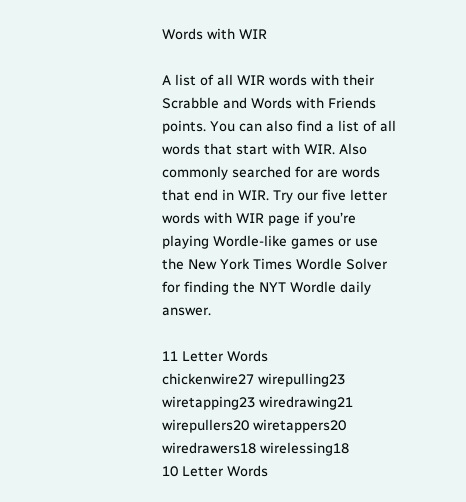Words with WIR

A list of all WIR words with their Scrabble and Words with Friends points. You can also find a list of all words that start with WIR. Also commonly searched for are words that end in WIR. Try our five letter words with WIR page if you’re playing Wordle-like games or use the New York Times Wordle Solver for finding the NYT Wordle daily answer.

11 Letter Words
chickenwire27 wirepulling23 wiretapping23 wiredrawing21 wirepullers20 wiretappers20 wiredrawers18 wirelessing18
10 Letter Words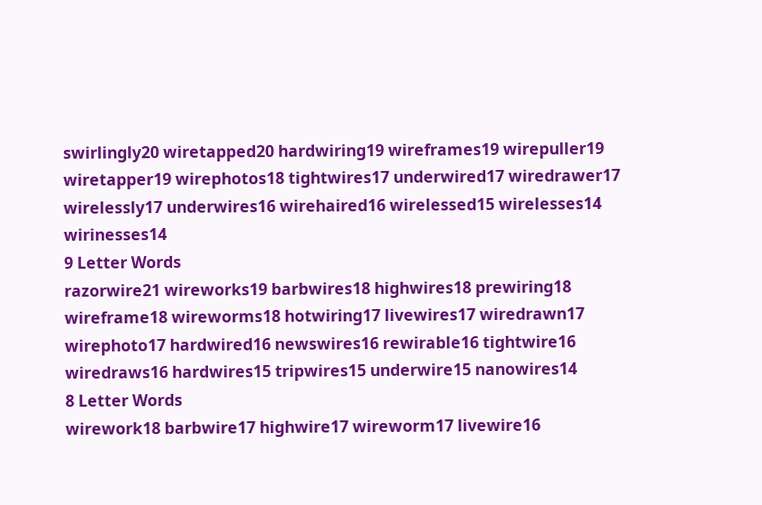swirlingly20 wiretapped20 hardwiring19 wireframes19 wirepuller19 wiretapper19 wirephotos18 tightwires17 underwired17 wiredrawer17 wirelessly17 underwires16 wirehaired16 wirelessed15 wirelesses14 wirinesses14
9 Letter Words
razorwire21 wireworks19 barbwires18 highwires18 prewiring18 wireframe18 wireworms18 hotwiring17 livewires17 wiredrawn17 wirephoto17 hardwired16 newswires16 rewirable16 tightwire16 wiredraws16 hardwires15 tripwires15 underwire15 nanowires14
8 Letter Words
wirework18 barbwire17 highwire17 wireworm17 livewire16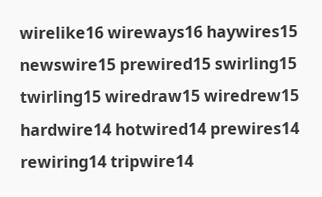wirelike16 wireways16 haywires15 newswire15 prewired15 swirling15 twirling15 wiredraw15 wiredrew15 hardwire14 hotwired14 prewires14 rewiring14 tripwire14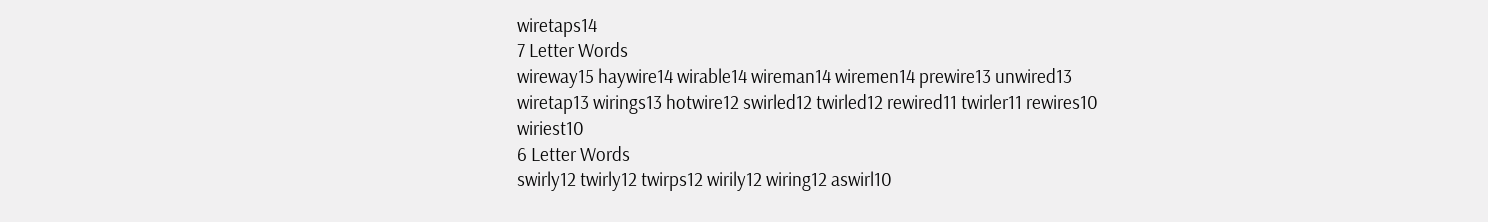wiretaps14
7 Letter Words
wireway15 haywire14 wirable14 wireman14 wiremen14 prewire13 unwired13 wiretap13 wirings13 hotwire12 swirled12 twirled12 rewired11 twirler11 rewires10 wiriest10
6 Letter Words
swirly12 twirly12 twirps12 wirily12 wiring12 aswirl10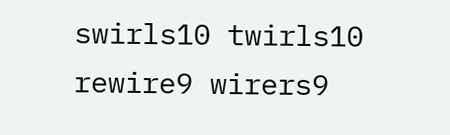swirls10 twirls10 rewire9 wirers9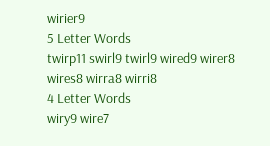wirier9
5 Letter Words
twirp11 swirl9 twirl9 wired9 wirer8 wires8 wirra8 wirri8
4 Letter Words
wiry9 wire7